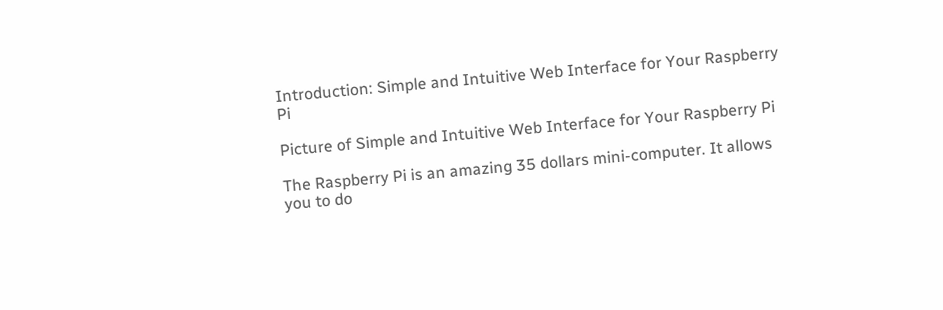Introduction: Simple and Intuitive Web Interface for Your Raspberry Pi

Picture of Simple and Intuitive Web Interface for Your Raspberry Pi

The Raspberry Pi is an amazing 35 dollars mini-computer. It allows you to do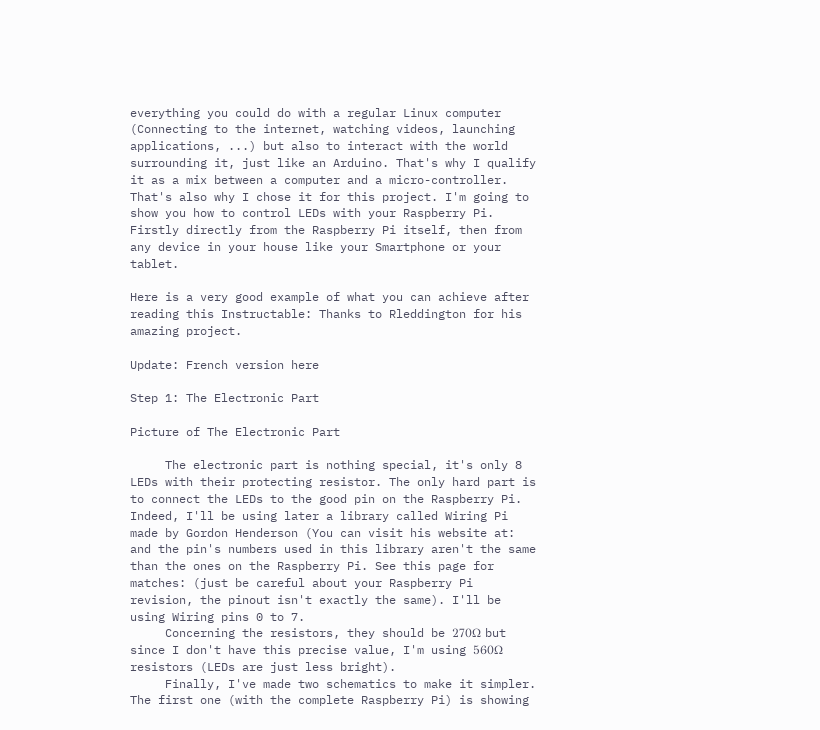everything you could do with a regular Linux computer (Connecting to the internet, watching videos, launching applications, ...) but also to interact with the world surrounding it, just like an Arduino. That's why I qualify it as a mix between a computer and a micro-controller.
That's also why I chose it for this project. I'm going to show you how to control LEDs with your Raspberry Pi. Firstly directly from the Raspberry Pi itself, then from any device in your house like your Smartphone or your tablet.

Here is a very good example of what you can achieve after reading this Instructable: Thanks to Rleddington for his amazing project.

Update: French version here

Step 1: The Electronic Part

Picture of The Electronic Part

     The electronic part is nothing special, it's only 8 LEDs with their protecting resistor. The only hard part is to connect the LEDs to the good pin on the Raspberry Pi. Indeed, I'll be using later a library called Wiring Pi made by Gordon Henderson (You can visit his website at: and the pin's numbers used in this library aren't the same than the ones on the Raspberry Pi. See this page for matches: (just be careful about your Raspberry Pi revision, the pinout isn't exactly the same). I'll be using Wiring pins 0 to 7.
     Concerning the resistors, they should be 270Ω but since I don't have this precise value, I'm using 560Ω resistors (LEDs are just less bright).
     Finally, I've made two schematics to make it simpler. The first one (with the complete Raspberry Pi) is showing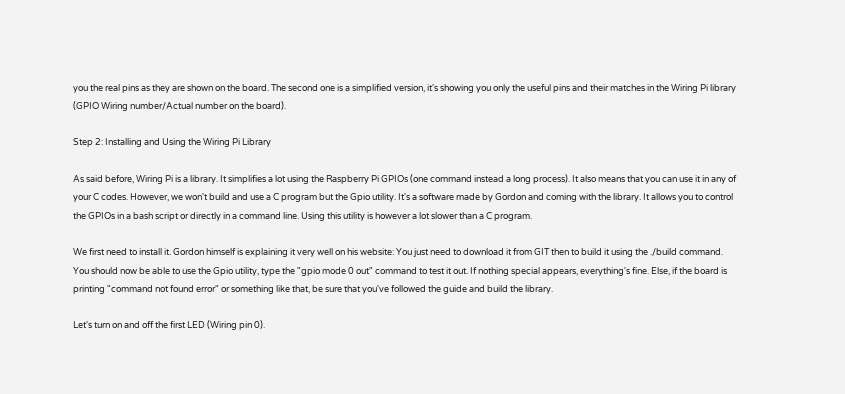you the real pins as they are shown on the board. The second one is a simplified version, it's showing you only the useful pins and their matches in the Wiring Pi library (GPIO Wiring number/Actual number on the board).

Step 2: Installing and Using the Wiring Pi Library

As said before, Wiring Pi is a library. It simplifies a lot using the Raspberry Pi GPIOs (one command instead a long process). It also means that you can use it in any of your C codes. However, we won't build and use a C program but the Gpio utility. It's a software made by Gordon and coming with the library. It allows you to control the GPIOs in a bash script or directly in a command line. Using this utility is however a lot slower than a C program.

We first need to install it. Gordon himself is explaining it very well on his website: You just need to download it from GIT then to build it using the ./build command.
You should now be able to use the Gpio utility, type the "gpio mode 0 out" command to test it out. If nothing special appears, everything's fine. Else, if the board is printing "command not found error" or something like that, be sure that you've followed the guide and build the library.

Let's turn on and off the first LED (Wiring pin 0).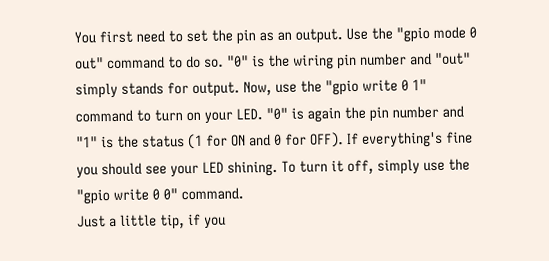You first need to set the pin as an output. Use the "gpio mode 0 out" command to do so. "0" is the wiring pin number and "out" simply stands for output. Now, use the "gpio write 0 1" command to turn on your LED. "0" is again the pin number and "1" is the status (1 for ON and 0 for OFF). If everything's fine you should see your LED shining. To turn it off, simply use the "gpio write 0 0" command.
Just a little tip, if you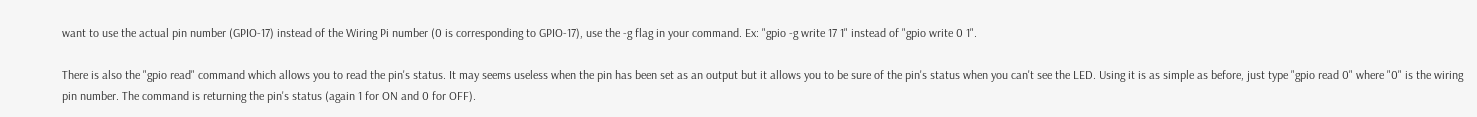want to use the actual pin number (GPIO-17) instead of the Wiring Pi number (0 is corresponding to GPIO-17), use the -g flag in your command. Ex: "gpio -g write 17 1" instead of "gpio write 0 1".

There is also the "gpio read" command which allows you to read the pin's status. It may seems useless when the pin has been set as an output but it allows you to be sure of the pin's status when you can't see the LED. Using it is as simple as before, just type "gpio read 0" where "0" is the wiring pin number. The command is returning the pin's status (again 1 for ON and 0 for OFF).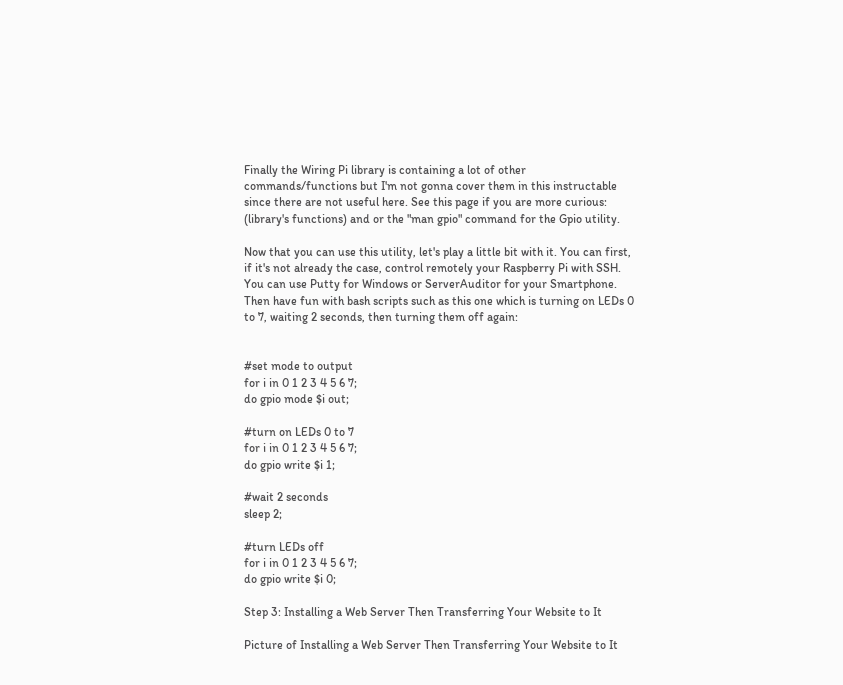Finally the Wiring Pi library is containing a lot of other commands/functions but I'm not gonna cover them in this instructable since there are not useful here. See this page if you are more curious: (library's functions) and or the "man gpio" command for the Gpio utility.

Now that you can use this utility, let's play a little bit with it. You can first, if it's not already the case, control remotely your Raspberry Pi with SSH. You can use Putty for Windows or ServerAuditor for your Smartphone. Then have fun with bash scripts such as this one which is turning on LEDs 0 to 7, waiting 2 seconds, then turning them off again:


#set mode to output
for i in 0 1 2 3 4 5 6 7;
do gpio mode $i out;

#turn on LEDs 0 to 7
for i in 0 1 2 3 4 5 6 7;
do gpio write $i 1;

#wait 2 seconds
sleep 2;

#turn LEDs off
for i in 0 1 2 3 4 5 6 7;
do gpio write $i 0;

Step 3: Installing a Web Server Then Transferring Your Website to It

Picture of Installing a Web Server Then Transferring Your Website to It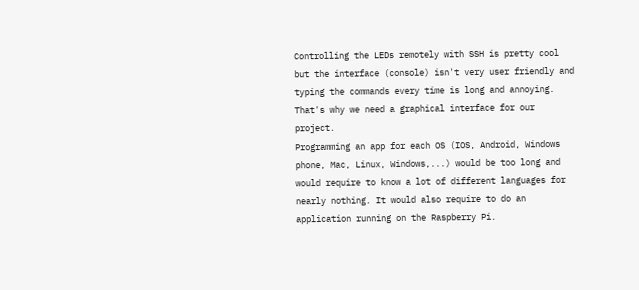Controlling the LEDs remotely with SSH is pretty cool but the interface (console) isn't very user friendly and typing the commands every time is long and annoying. That's why we need a graphical interface for our project.
Programming an app for each OS (IOS, Android, Windows phone, Mac, Linux, Windows,...) would be too long and would require to know a lot of different languages for nearly nothing. It would also require to do an application running on the Raspberry Pi.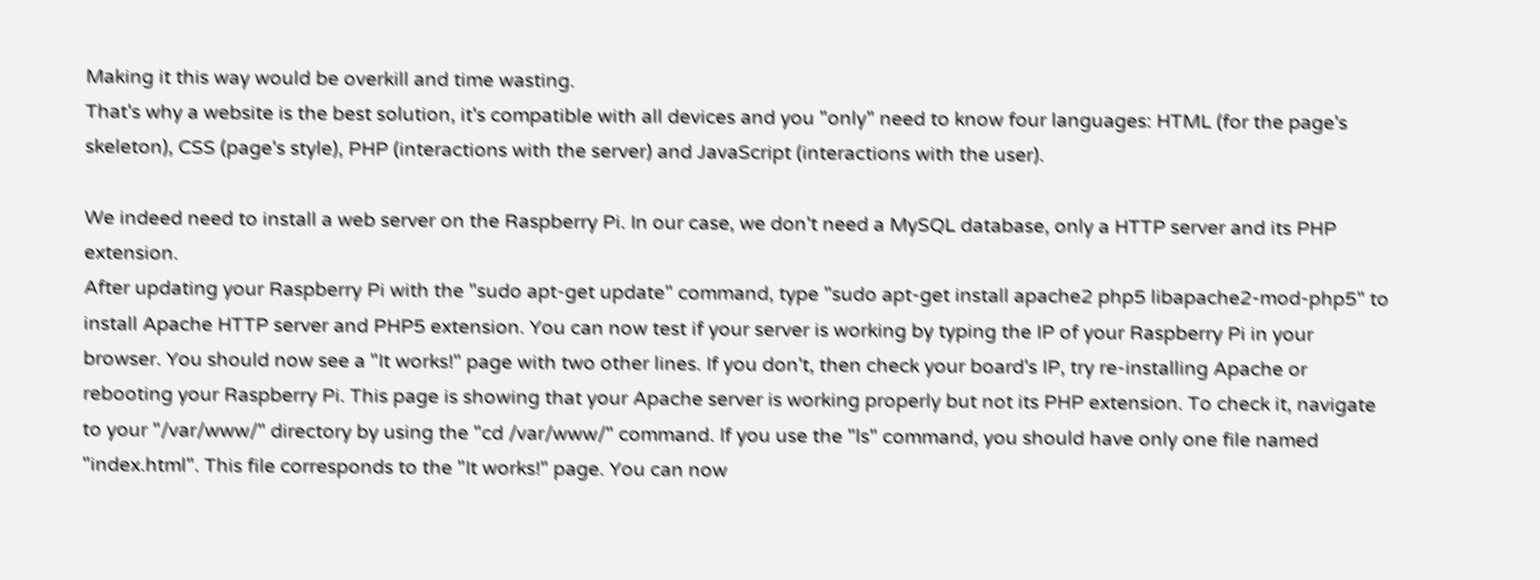Making it this way would be overkill and time wasting.
That's why a website is the best solution, it's compatible with all devices and you "only" need to know four languages: HTML (for the page's skeleton), CSS (page's style), PHP (interactions with the server) and JavaScript (interactions with the user).

We indeed need to install a web server on the Raspberry Pi. In our case, we don't need a MySQL database, only a HTTP server and its PHP extension.
After updating your Raspberry Pi with the "sudo apt-get update" command, type "sudo apt-get install apache2 php5 libapache2-mod-php5" to install Apache HTTP server and PHP5 extension. You can now test if your server is working by typing the IP of your Raspberry Pi in your browser. You should now see a "It works!" page with two other lines. If you don't, then check your board's IP, try re-installing Apache or rebooting your Raspberry Pi. This page is showing that your Apache server is working properly but not its PHP extension. To check it, navigate to your "/var/www/" directory by using the "cd /var/www/" command. If you use the "ls" command, you should have only one file named "index.html". This file corresponds to the "It works!" page. You can now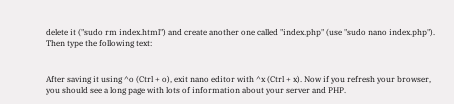delete it ("sudo rm index.html") and create another one called "index.php" (use "sudo nano index.php"). Then type the following text:


After saving it using ^o (Ctrl + o), exit nano editor with ^x (Ctrl + x). Now if you refresh your browser, you should see a long page with lots of information about your server and PHP.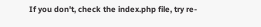If you don't, check the index.php file, try re-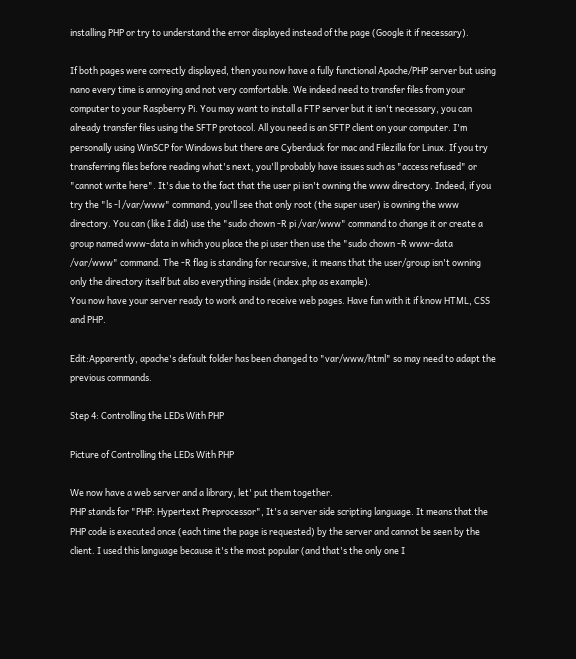installing PHP or try to understand the error displayed instead of the page (Google it if necessary).

If both pages were correctly displayed, then you now have a fully functional Apache/PHP server but using nano every time is annoying and not very comfortable. We indeed need to transfer files from your computer to your Raspberry Pi. You may want to install a FTP server but it isn't necessary, you can already transfer files using the SFTP protocol. All you need is an SFTP client on your computer. I'm personally using WinSCP for Windows but there are Cyberduck for mac and Filezilla for Linux. If you try transferring files before reading what's next, you'll probably have issues such as "access refused" or "cannot write here". It's due to the fact that the user pi isn't owning the www directory. Indeed, if you try the "ls -l /var/www" command, you'll see that only root (the super user) is owning the www directory. You can (like I did) use the "sudo chown -R pi /var/www" command to change it or create a group named www-data in which you place the pi user then use the "sudo chown -R www-data /var/www" command. The -R flag is standing for recursive, it means that the user/group isn't owning only the directory itself but also everything inside (index.php as example).
You now have your server ready to work and to receive web pages. Have fun with it if know HTML, CSS and PHP.

Edit:Apparently, apache's default folder has been changed to "var/www/html" so may need to adapt the previous commands.

Step 4: Controlling the LEDs With PHP

Picture of Controlling the LEDs With PHP

We now have a web server and a library, let' put them together.
PHP stands for "PHP: Hypertext Preprocessor", It's a server side scripting language. It means that the PHP code is executed once (each time the page is requested) by the server and cannot be seen by the client. I used this language because it's the most popular (and that's the only one I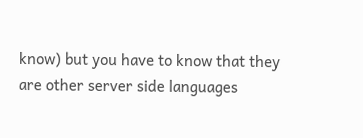know) but you have to know that they are other server side languages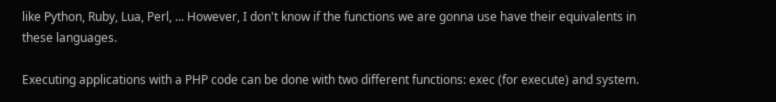like Python, Ruby, Lua, Perl, ... However, I don't know if the functions we are gonna use have their equivalents in these languages.

Executing applications with a PHP code can be done with two different functions: exec (for execute) and system.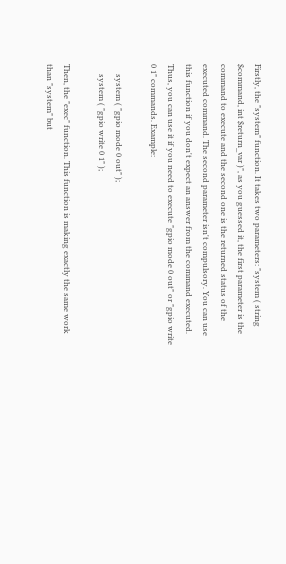Firstly, the "system" function. It takes two parameters: "system ( string $command, int $return_var )", as you guessed it, the first parameter is the command to execute and the second one is the returned status of the executed command. The second parameter isn't compulsory. You can use this function if you don't expect an answer from the command executed. Thus, you can use it if you need to execute "gpio mode 0 out" or "gpio write 0 1" commands. Example:

     system ( "gpio mode 0 out" );
     system ( "gpio write 0 1" );

Then, the "exec" function. This function is making exactly the same work than "system" but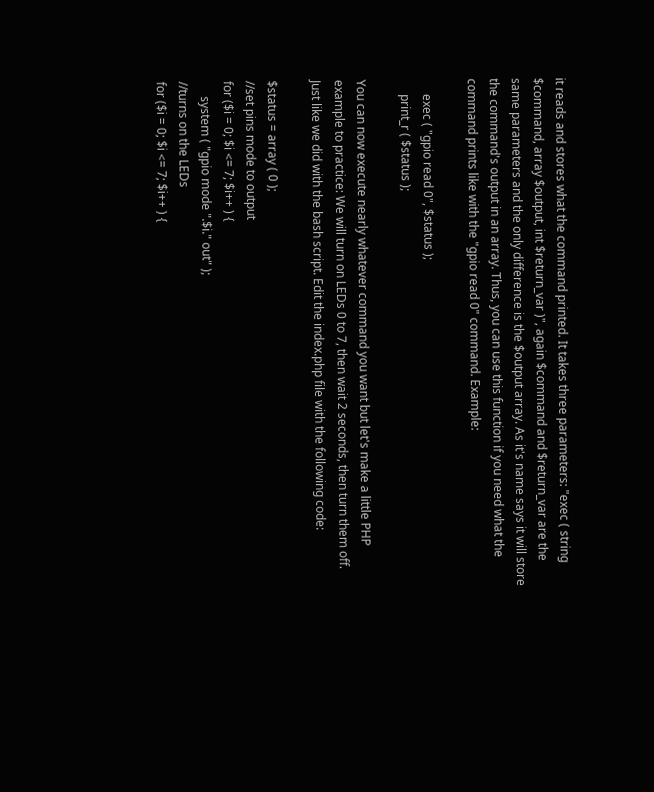it reads and stores what the command printed. It takes three parameters: "exec ( string $command, array $output, int $return_var )", again $command and $return_var are the same parameters and the only difference is the $output array. As it's name says it will store the command's output in an array. Thus, you can use this function if you need what the command prints like with the "gpio read 0" command. Example:

     exec ( "gpio read 0", $status );
     print_r ( $status );

You can now execute nearly whatever command you want but let's make a little PHP example to practice: We will turn on LEDs 0 to 7, then wait 2 seconds, then turn them off. Just like we did with the bash script. Edit the index.php file with the following code:

$status = array ( 0 );
//set pins mode to output
for ($i = 0; $i <= 7; $i++ ) {
     system ( "gpio mode ".$i." out" );
//turns on the LEDs
for ($i = 0; $i <= 7; $i++ ) {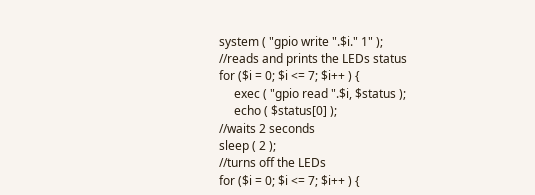system ( "gpio write ".$i." 1" );
//reads and prints the LEDs status
for ($i = 0; $i <= 7; $i++ ) {
     exec ( "gpio read ".$i, $status );
     echo ( $status[0] );
//waits 2 seconds
sleep ( 2 );
//turns off the LEDs
for ($i = 0; $i <= 7; $i++ ) {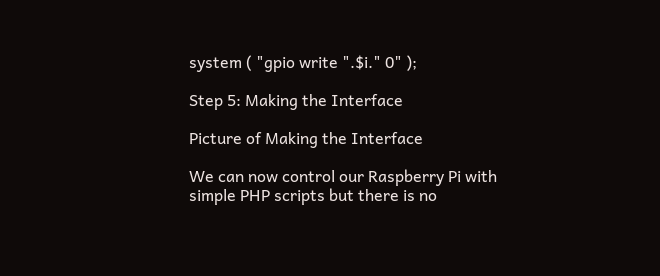system ( "gpio write ".$i." 0" );

Step 5: Making the Interface

Picture of Making the Interface

We can now control our Raspberry Pi with simple PHP scripts but there is no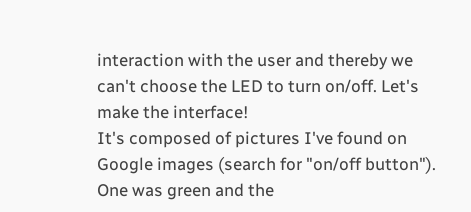interaction with the user and thereby we can't choose the LED to turn on/off. Let's make the interface!
It's composed of pictures I've found on Google images (search for "on/off button"). One was green and the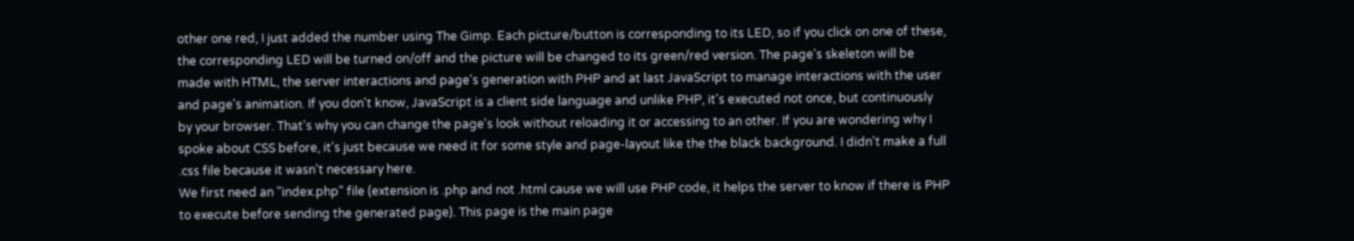other one red, I just added the number using The Gimp. Each picture/button is corresponding to its LED, so if you click on one of these, the corresponding LED will be turned on/off and the picture will be changed to its green/red version. The page's skeleton will be made with HTML, the server interactions and page's generation with PHP and at last JavaScript to manage interactions with the user and page's animation. If you don't know, JavaScript is a client side language and unlike PHP, it's executed not once, but continuously by your browser. That's why you can change the page's look without reloading it or accessing to an other. If you are wondering why I spoke about CSS before, it's just because we need it for some style and page-layout like the the black background. I didn't make a full .css file because it wasn't necessary here.
We first need an "index.php" file (extension is .php and not .html cause we will use PHP code, it helps the server to know if there is PHP to execute before sending the generated page). This page is the main page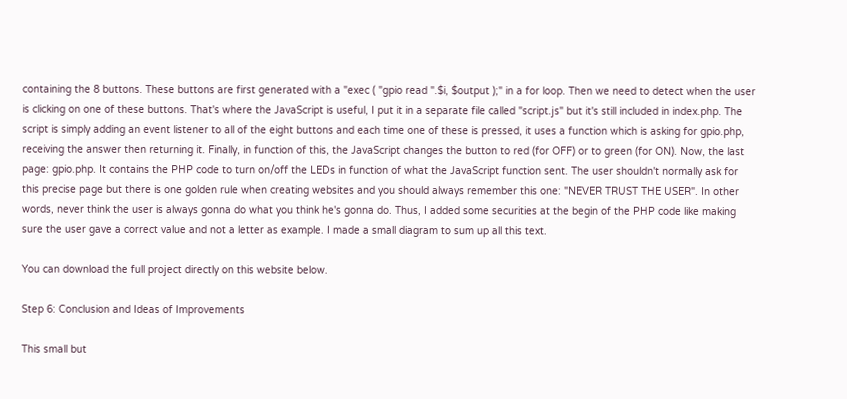containing the 8 buttons. These buttons are first generated with a "exec ( "gpio read ".$i, $output );" in a for loop. Then we need to detect when the user is clicking on one of these buttons. That's where the JavaScript is useful, I put it in a separate file called "script.js" but it's still included in index.php. The script is simply adding an event listener to all of the eight buttons and each time one of these is pressed, it uses a function which is asking for gpio.php, receiving the answer then returning it. Finally, in function of this, the JavaScript changes the button to red (for OFF) or to green (for ON). Now, the last page: gpio.php. It contains the PHP code to turn on/off the LEDs in function of what the JavaScript function sent. The user shouldn't normally ask for this precise page but there is one golden rule when creating websites and you should always remember this one: "NEVER TRUST THE USER". In other words, never think the user is always gonna do what you think he's gonna do. Thus, I added some securities at the begin of the PHP code like making sure the user gave a correct value and not a letter as example. I made a small diagram to sum up all this text.

You can download the full project directly on this website below.

Step 6: Conclusion and Ideas of Improvements

This small but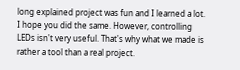long explained project was fun and I learned a lot. I hope you did the same. However, controlling LEDs isn't very useful. That's why what we made is rather a tool than a real project.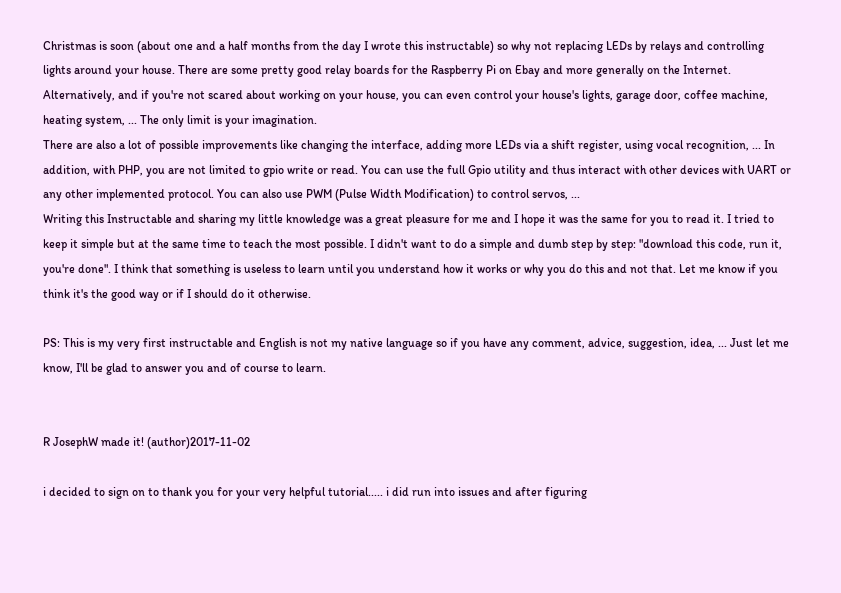Christmas is soon (about one and a half months from the day I wrote this instructable) so why not replacing LEDs by relays and controlling lights around your house. There are some pretty good relay boards for the Raspberry Pi on Ebay and more generally on the Internet. Alternatively, and if you're not scared about working on your house, you can even control your house's lights, garage door, coffee machine, heating system, ... The only limit is your imagination.
There are also a lot of possible improvements like changing the interface, adding more LEDs via a shift register, using vocal recognition, ... In addition, with PHP, you are not limited to gpio write or read. You can use the full Gpio utility and thus interact with other devices with UART or any other implemented protocol. You can also use PWM (Pulse Width Modification) to control servos, ...
Writing this Instructable and sharing my little knowledge was a great pleasure for me and I hope it was the same for you to read it. I tried to keep it simple but at the same time to teach the most possible. I didn't want to do a simple and dumb step by step: "download this code, run it, you're done". I think that something is useless to learn until you understand how it works or why you do this and not that. Let me know if you think it's the good way or if I should do it otherwise.

PS: This is my very first instructable and English is not my native language so if you have any comment, advice, suggestion, idea, ... Just let me know, I'll be glad to answer you and of course to learn.


R JosephW made it! (author)2017-11-02

i decided to sign on to thank you for your very helpful tutorial..... i did run into issues and after figuring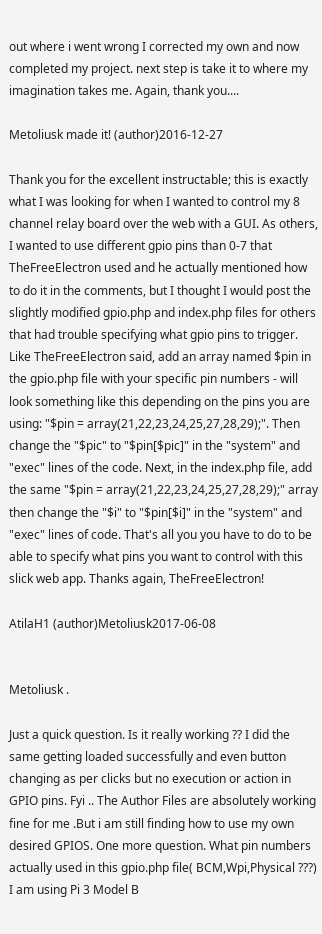out where i went wrong I corrected my own and now completed my project. next step is take it to where my imagination takes me. Again, thank you....

Metoliusk made it! (author)2016-12-27

Thank you for the excellent instructable; this is exactly what I was looking for when I wanted to control my 8 channel relay board over the web with a GUI. As others, I wanted to use different gpio pins than 0-7 that TheFreeElectron used and he actually mentioned how to do it in the comments, but I thought I would post the slightly modified gpio.php and index.php files for others that had trouble specifying what gpio pins to trigger. Like TheFreeElectron said, add an array named $pin in the gpio.php file with your specific pin numbers - will look something like this depending on the pins you are using: "$pin = array(21,22,23,24,25,27,28,29);". Then change the "$pic" to "$pin[$pic]" in the "system" and "exec" lines of the code. Next, in the index.php file, add the same "$pin = array(21,22,23,24,25,27,28,29);" array then change the "$i" to "$pin[$i]" in the "system" and "exec" lines of code. That's all you you have to do to be able to specify what pins you want to control with this slick web app. Thanks again, TheFreeElectron!

AtilaH1 (author)Metoliusk2017-06-08


Metoliusk .

Just a quick question. Is it really working ?? I did the same getting loaded successfully and even button changing as per clicks but no execution or action in GPIO pins. Fyi .. The Author Files are absolutely working fine for me .But i am still finding how to use my own desired GPIOS. One more question. What pin numbers actually used in this gpio.php file( BCM,Wpi,Physical ???) I am using Pi 3 Model B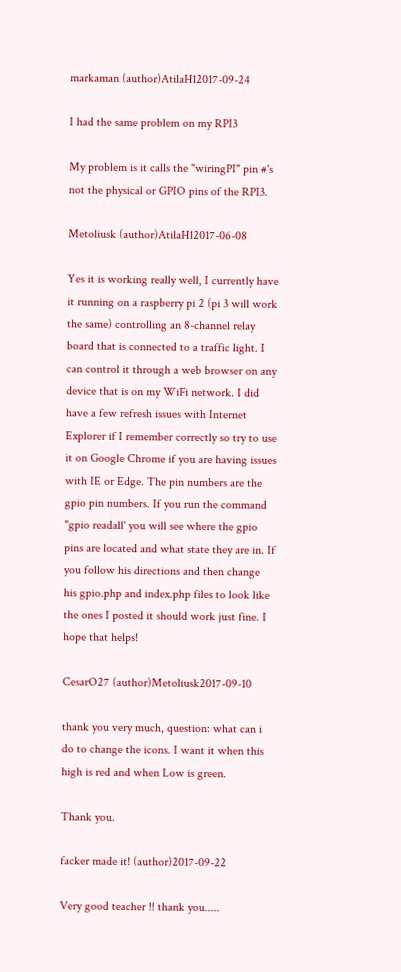markaman (author)AtilaH12017-09-24

I had the same problem on my RPI3

My problem is it calls the "wiringPI" pin #'s not the physical or GPIO pins of the RPI3.

Metoliusk (author)AtilaH12017-06-08

Yes it is working really well, I currently have it running on a raspberry pi 2 (pi 3 will work the same) controlling an 8-channel relay board that is connected to a traffic light. I can control it through a web browser on any device that is on my WiFi network. I did have a few refresh issues with Internet Explorer if I remember correctly so try to use it on Google Chrome if you are having issues with IE or Edge. The pin numbers are the gpio pin numbers. If you run the command "gpio readall' you will see where the gpio pins are located and what state they are in. If you follow his directions and then change his gpio.php and index.php files to look like the ones I posted it should work just fine. I hope that helps!

CesarO27 (author)Metoliusk2017-09-10

thank you very much, question: what can i do to change the icons. I want it when this high is red and when Low is green.

Thank you.

facker made it! (author)2017-09-22

Very good teacher !! thank you.....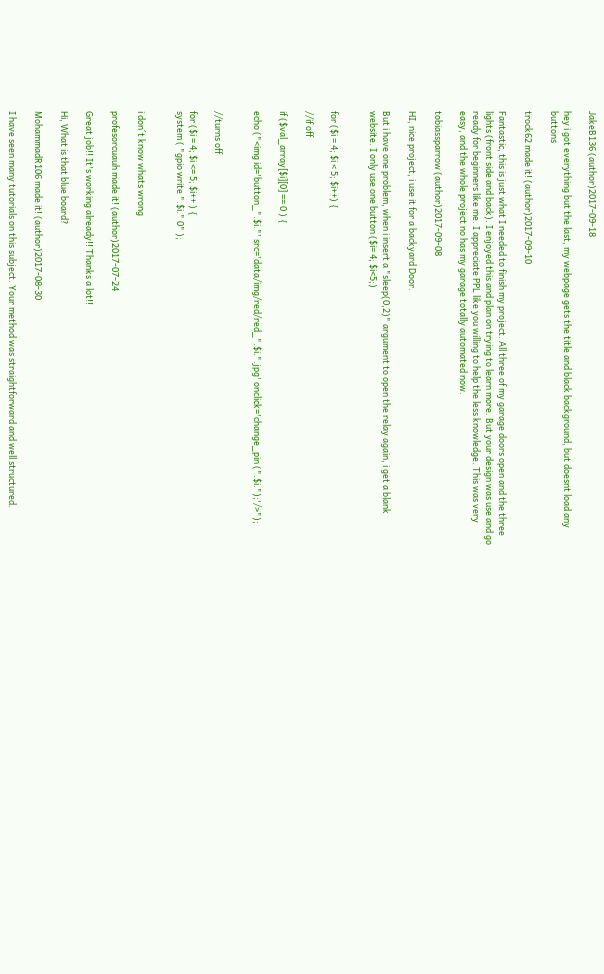JakeB136 (author)2017-09-18

hey i got everything but the last, my webpage gets the title and black background, but doesnt load any buttons

trock62 made it! (author)2017-09-10

Fantastic, this is just what I needed to finish my project. All three of my garage doors open and the three lights (front side and back). I enjoyed this and plan on trying to learn more. But your design was use and go ready for beginners like me. I appreciate PPL like you willing to help the less knowledge. This was very easy, and the whole project no has my garage totally automated now.

tobiassparrow (author)2017-09-08

HI, nice project, i use it for a backyard Door.

But i have one problem, when i insert a "sleep(0,2)" argument to open the relay again, i get a blank website. I only use one button ($i= 4; $i<5;)


for ($i = 4; $i < 5; $i++) {

//if off

if ($val_array[$i][0] == 0 ) {

echo ("<img id='button_".$i."' src='data/img/red/red_".$i.".jpg' onclick='change_pin (".$i.");'/>");


//turns off

for ($i = 4; $i <= 5; $i++ ) {
system ( "gpio write ".$i." 0" );


i don´t know whats wrong

profesorcuauh made it! (author)2017-07-24

Great job!! It's working already!! Thanks a lot!!

Hi, What is that blue board?

MohammadR106 made it! (author)2017-08-30

I have seen many tutorials on this subject. Your method was straightforward and well structured.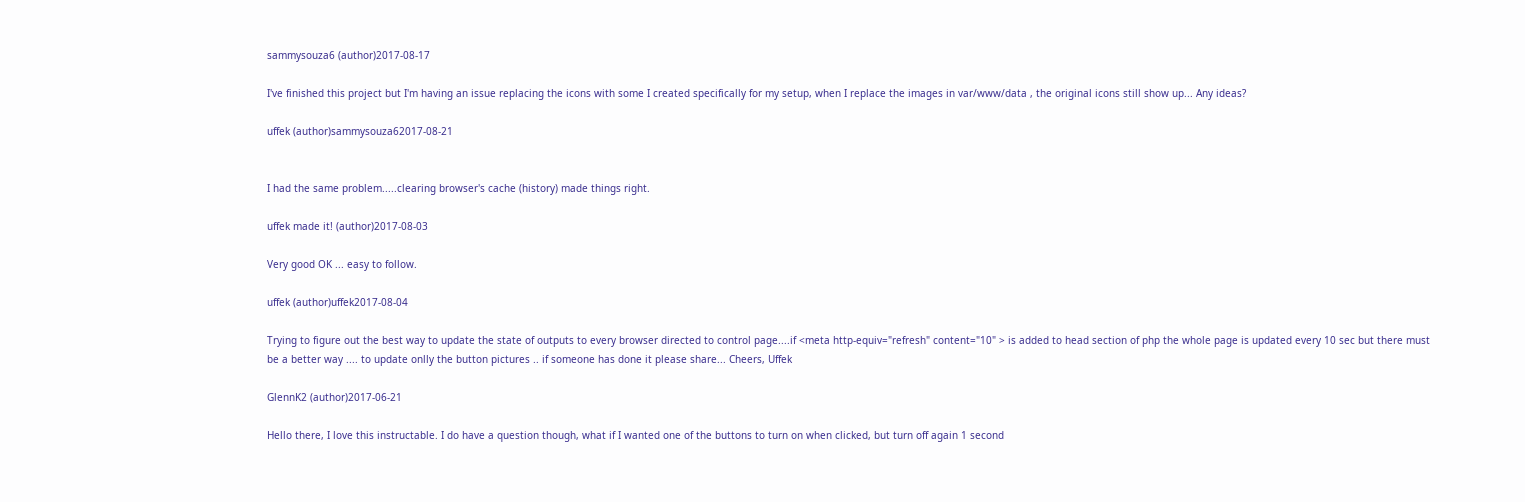sammysouza6 (author)2017-08-17

I've finished this project but I'm having an issue replacing the icons with some I created specifically for my setup, when I replace the images in var/www/data , the original icons still show up... Any ideas?

uffek (author)sammysouza62017-08-21


I had the same problem.....clearing browser's cache (history) made things right.

uffek made it! (author)2017-08-03

Very good OK ... easy to follow.

uffek (author)uffek2017-08-04

Trying to figure out the best way to update the state of outputs to every browser directed to control page....if <meta http-equiv="refresh" content="10" > is added to head section of php the whole page is updated every 10 sec but there must be a better way .... to update onlly the button pictures .. if someone has done it please share... Cheers, Uffek

GlennK2 (author)2017-06-21

Hello there, I love this instructable. I do have a question though, what if I wanted one of the buttons to turn on when clicked, but turn off again 1 second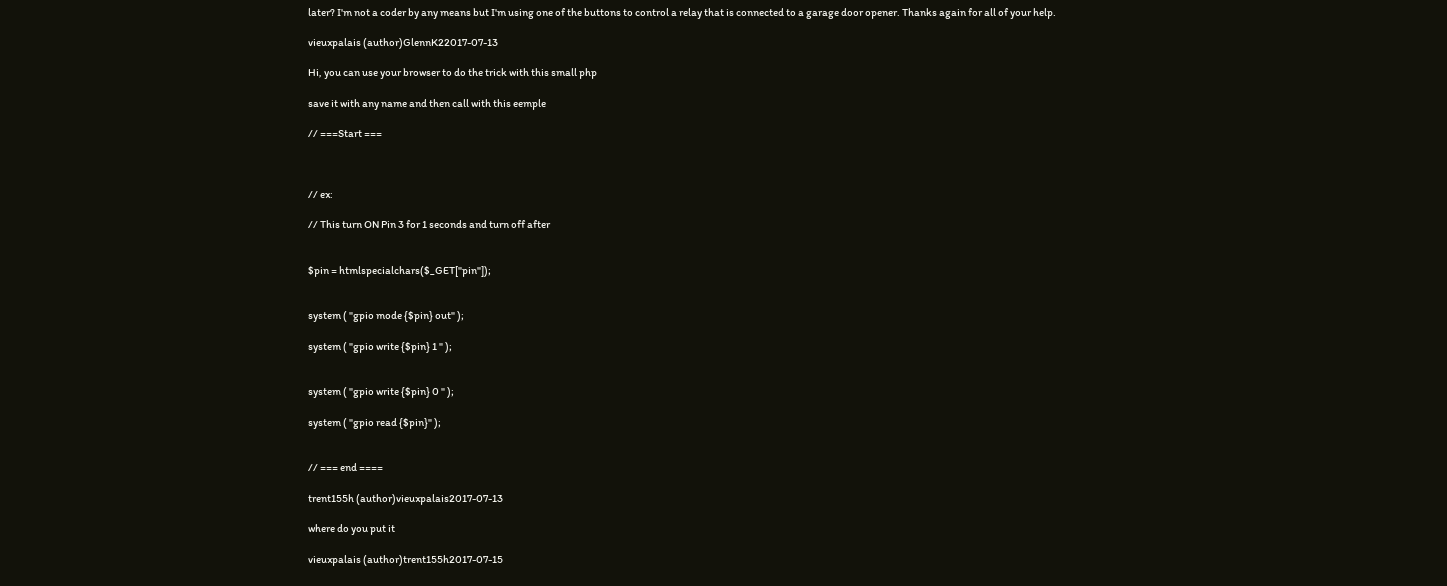later? I'm not a coder by any means but I'm using one of the buttons to control a relay that is connected to a garage door opener. Thanks again for all of your help.

vieuxpalais (author)GlennK22017-07-13

Hi, you can use your browser to do the trick with this small php

save it with any name and then call with this eemple

// ===Start ===



// ex:

// This turn ON Pin 3 for 1 seconds and turn off after


$pin = htmlspecialchars($_GET["pin"]);


system ( "gpio mode {$pin} out" );

system ( "gpio write {$pin} 1 " );


system ( "gpio write {$pin} 0 " );

system ( "gpio read {$pin}" );


// === end ====

trent155h (author)vieuxpalais2017-07-13

where do you put it

vieuxpalais (author)trent155h2017-07-15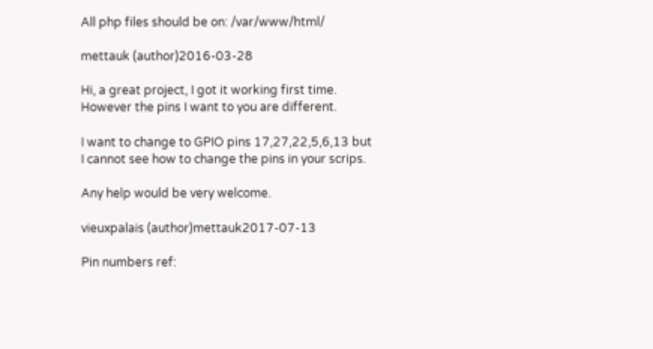All php files should be on: /var/www/html/

mettauk (author)2016-03-28

Hi, a great project, I got it working first time. However the pins I want to you are different.

I want to change to GPIO pins 17,27,22,5,6,13 but I cannot see how to change the pins in your scrips.

Any help would be very welcome.

vieuxpalais (author)mettauk2017-07-13

Pin numbers ref: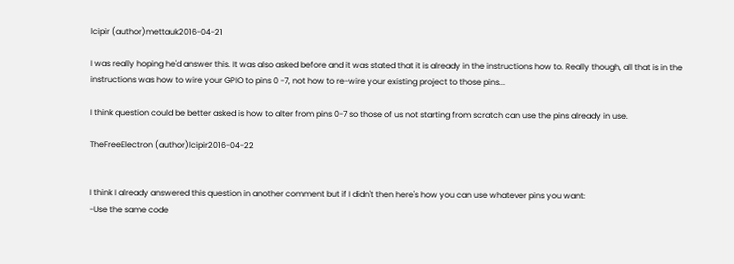lcipir (author)mettauk2016-04-21

I was really hoping he'd answer this. It was also asked before and it was stated that it is already in the instructions how to. Really though, all that is in the instructions was how to wire your GPIO to pins 0 -7, not how to re-wire your existing project to those pins...

I think question could be better asked is how to alter from pins 0-7 so those of us not starting from scratch can use the pins already in use.

TheFreeElectron (author)lcipir2016-04-22


I think I already answered this question in another comment but if I didn't then here's how you can use whatever pins you want:
-Use the same code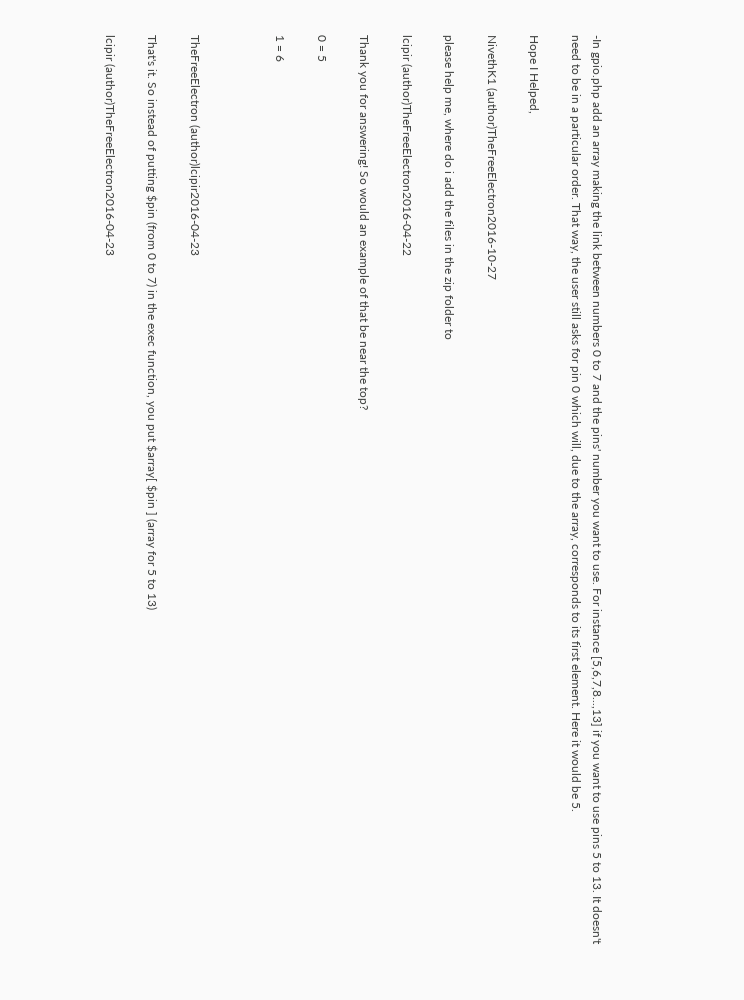-In gpio.php add an array making the link between numbers 0 to 7 and the pins' number you want to use. For instance [5,6,7,8...,13] if you want to use pins 5 to 13. It doesn't need to be in a particular order. That way, the user still asks for pin 0 which will, due to the array, corresponds to its first element. Here it would be 5.

Hope I Helped,

NivethK1 (author)TheFreeElectron2016-10-27

please help me, where do i add the files in the zip folder to

lcipir (author)TheFreeElectron2016-04-22

Thank you for answering! So would an example of that be near the top?

0 = 5

1 = 6



TheFreeElectron (author)lcipir2016-04-23

That's it. So instead of putting $pin (from 0 to 7) in the exec function, you put $array[ $pin ] (array for 5 to 13)

lcipir (author)TheFreeElectron2016-04-23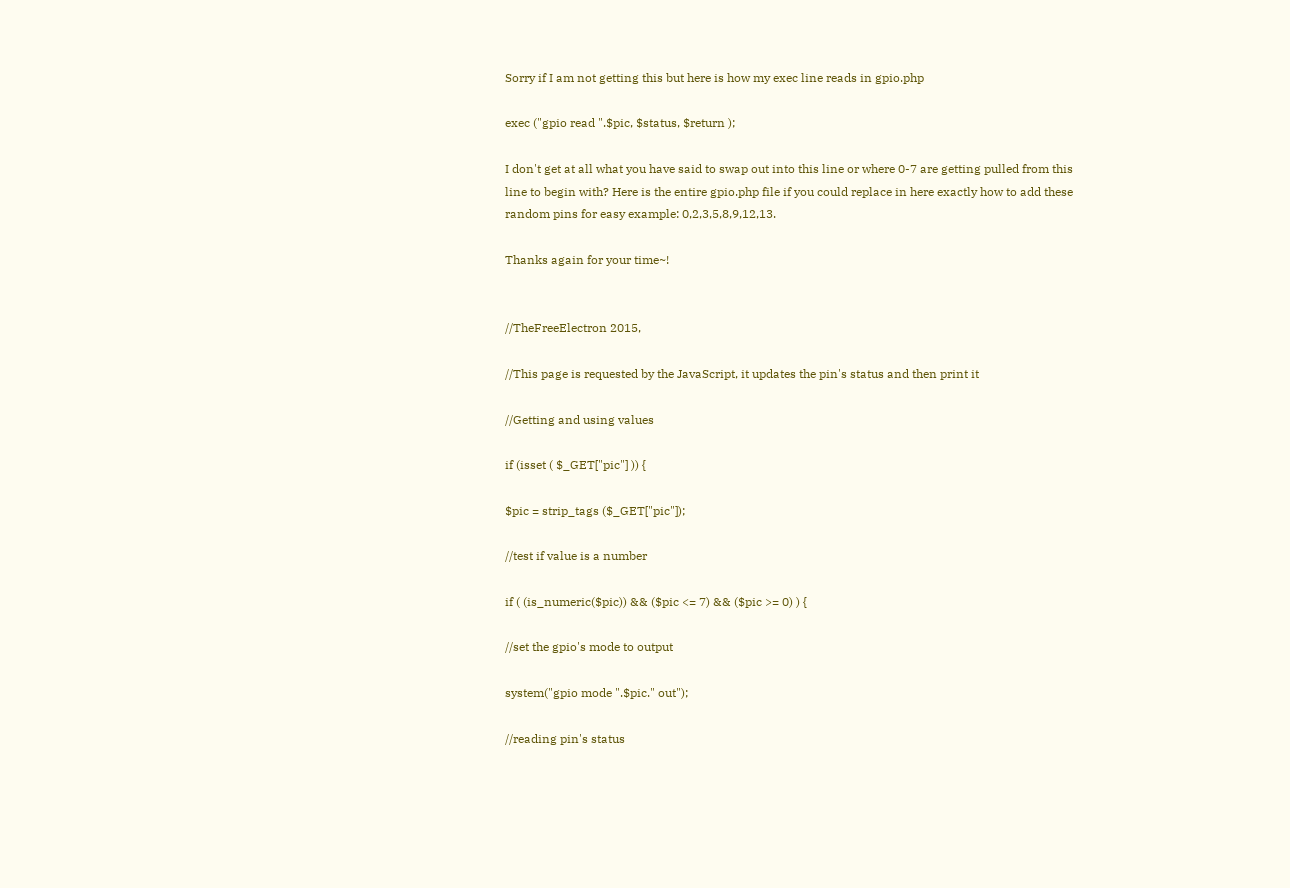Sorry if I am not getting this but here is how my exec line reads in gpio.php

exec ("gpio read ".$pic, $status, $return );

I don't get at all what you have said to swap out into this line or where 0-7 are getting pulled from this line to begin with? Here is the entire gpio.php file if you could replace in here exactly how to add these random pins for easy example: 0,2,3,5,8,9,12,13.

Thanks again for your time~!


//TheFreeElectron 2015,

//This page is requested by the JavaScript, it updates the pin's status and then print it

//Getting and using values

if (isset ( $_GET["pic"] )) {

$pic = strip_tags ($_GET["pic"]);

//test if value is a number

if ( (is_numeric($pic)) && ($pic <= 7) && ($pic >= 0) ) {

//set the gpio's mode to output

system("gpio mode ".$pic." out");

//reading pin's status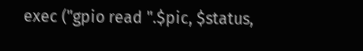exec ("gpio read ".$pic, $status,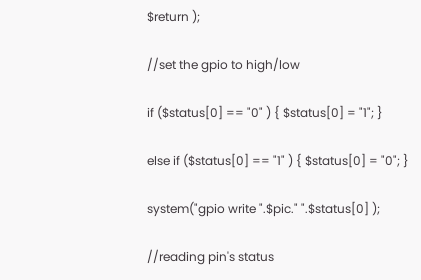$return );

//set the gpio to high/low

if ($status[0] == "0" ) { $status[0] = "1"; }

else if ($status[0] == "1" ) { $status[0] = "0"; }

system("gpio write ".$pic." ".$status[0] );

//reading pin's status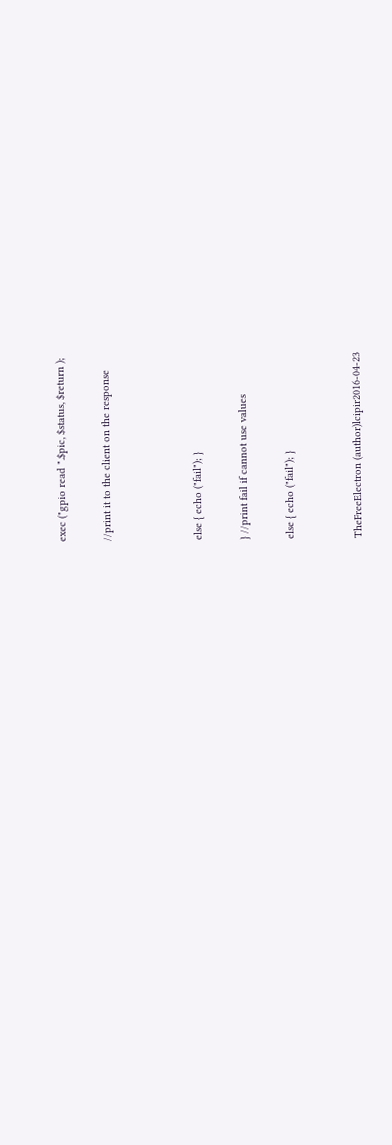exec ("gpio read ".$pic, $status, $return );

//print it to the client on the response



else { echo ("fail"); }

} //print fail if cannot use values

else { echo ("fail"); }


TheFreeElectron (author)lcipir2016-04-23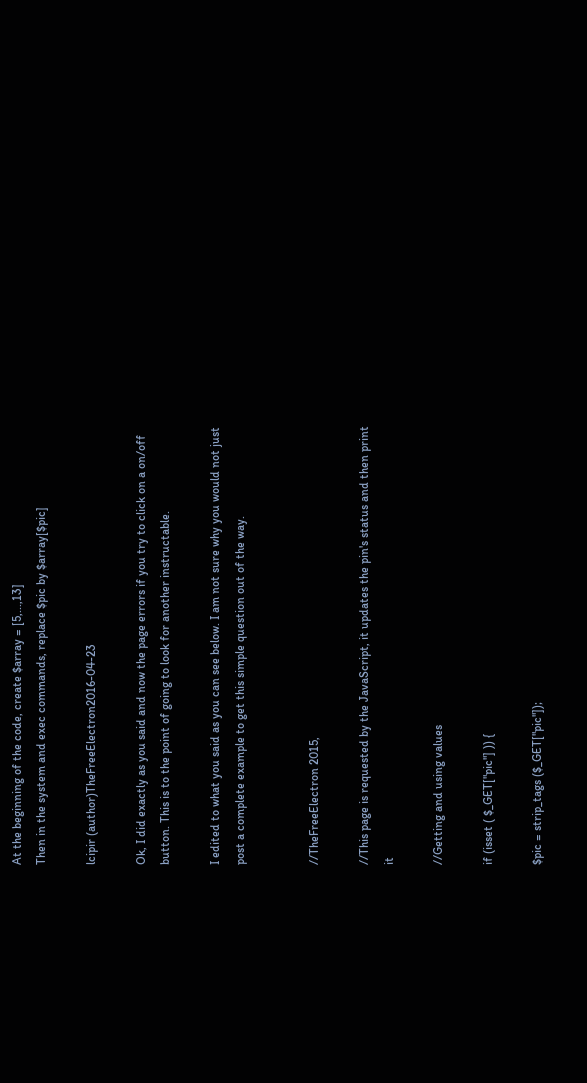At the beginning of the code, create $array = [5,...,13]
Then in the system and exec commands, replace $pic by $array[$pic]

lcipir (author)TheFreeElectron2016-04-23

Ok, I did exactly as you said and now the page errors if you try to click on a on/off button. This is to the point of going to look for another instructable.

I edited to what you said as you can see below. I am not sure why you would not just post a complete example to get this simple question out of the way.


//TheFreeElectron 2015,

//This page is requested by the JavaScript, it updates the pin's status and then print it

//Getting and using values

if (isset ( $_GET["pic"] )) {

$pic = strip_tags ($_GET["pic"]);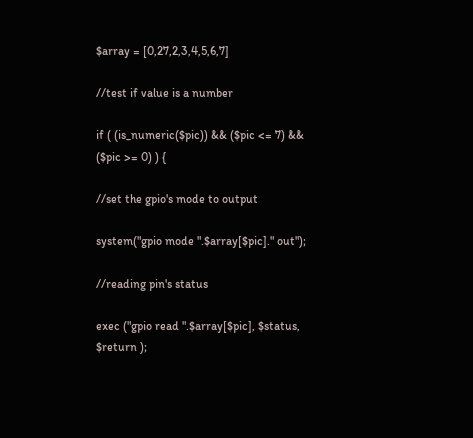$array = [0,27,2,3,4,5,6,7]

//test if value is a number

if ( (is_numeric($pic)) && ($pic <= 7) && ($pic >= 0) ) {

//set the gpio's mode to output

system("gpio mode ".$array[$pic]." out");

//reading pin's status

exec ("gpio read ".$array[$pic], $status, $return );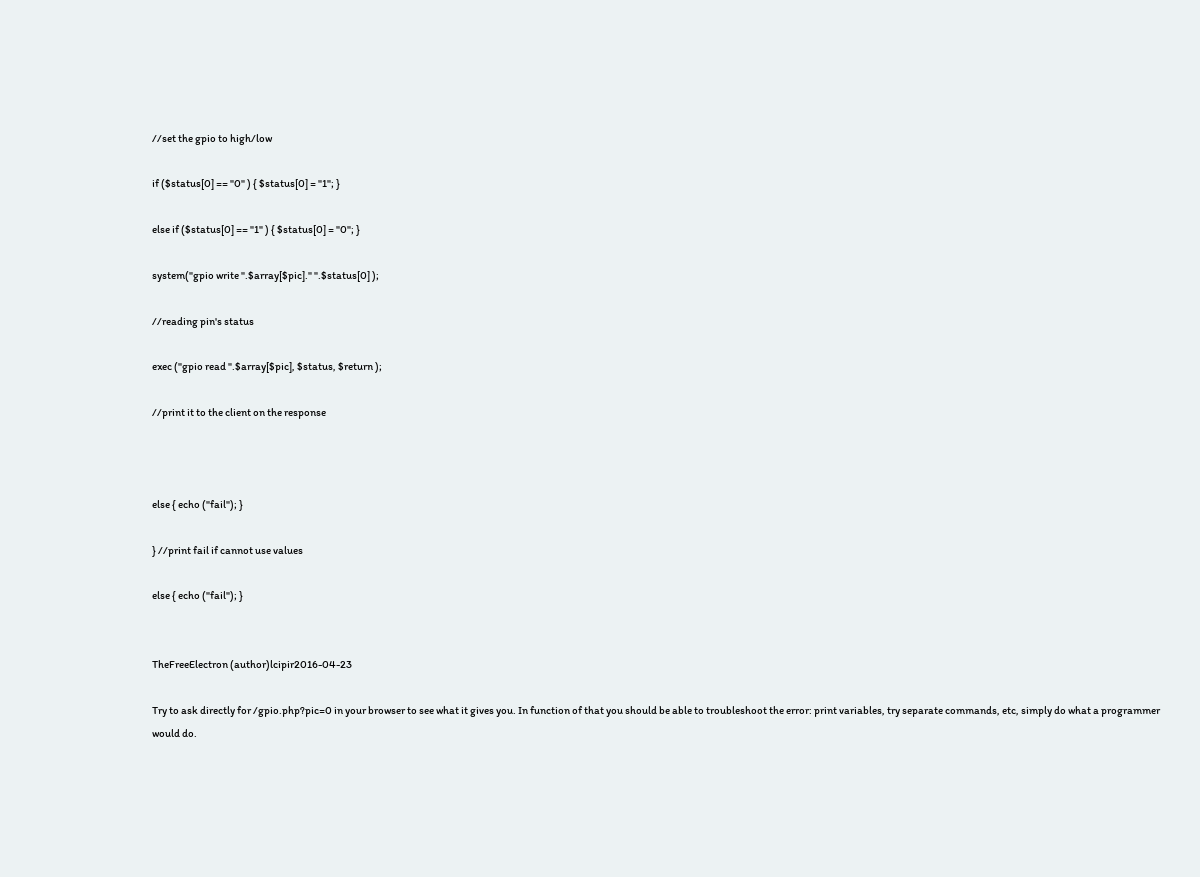//set the gpio to high/low

if ($status[0] == "0" ) { $status[0] = "1"; }

else if ($status[0] == "1" ) { $status[0] = "0"; }

system("gpio write ".$array[$pic]." ".$status[0] );

//reading pin's status

exec ("gpio read ".$array[$pic], $status, $return );

//print it to the client on the response



else { echo ("fail"); }

} //print fail if cannot use values

else { echo ("fail"); }


TheFreeElectron (author)lcipir2016-04-23

Try to ask directly for /gpio.php?pic=0 in your browser to see what it gives you. In function of that you should be able to troubleshoot the error: print variables, try separate commands, etc, simply do what a programmer would do.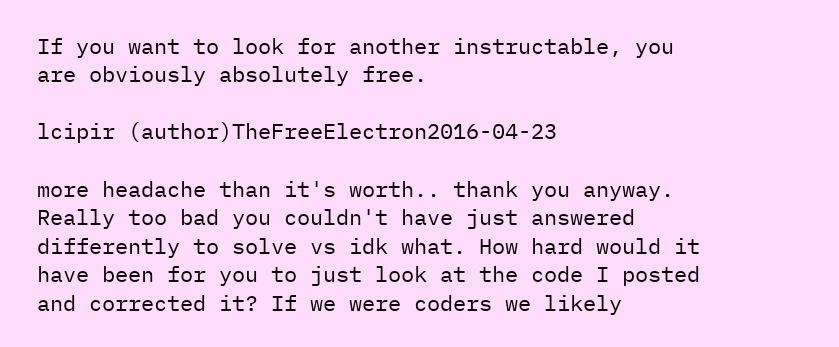If you want to look for another instructable, you are obviously absolutely free.

lcipir (author)TheFreeElectron2016-04-23

more headache than it's worth.. thank you anyway. Really too bad you couldn't have just answered differently to solve vs idk what. How hard would it have been for you to just look at the code I posted and corrected it? If we were coders we likely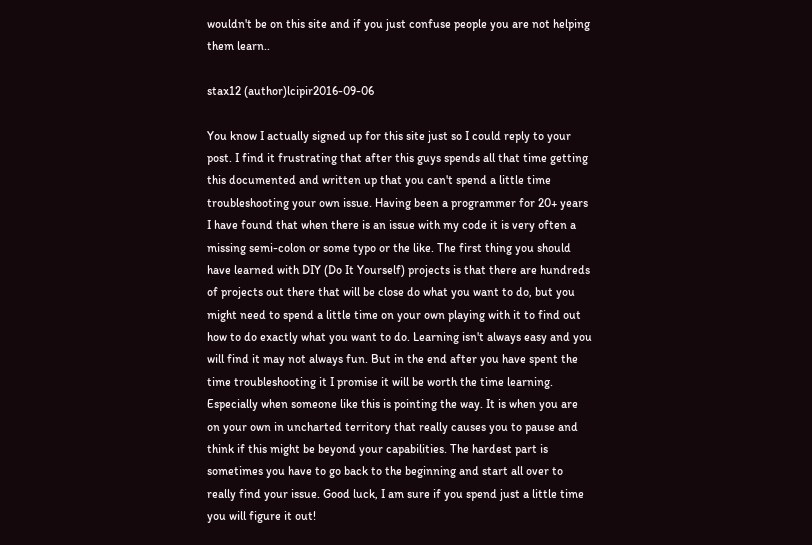wouldn't be on this site and if you just confuse people you are not helping them learn..

stax12 (author)lcipir2016-09-06

You know I actually signed up for this site just so I could reply to your post. I find it frustrating that after this guys spends all that time getting this documented and written up that you can't spend a little time troubleshooting your own issue. Having been a programmer for 20+ years I have found that when there is an issue with my code it is very often a missing semi-colon or some typo or the like. The first thing you should have learned with DIY (Do It Yourself) projects is that there are hundreds of projects out there that will be close do what you want to do, but you might need to spend a little time on your own playing with it to find out how to do exactly what you want to do. Learning isn't always easy and you will find it may not always fun. But in the end after you have spent the time troubleshooting it I promise it will be worth the time learning. Especially when someone like this is pointing the way. It is when you are on your own in uncharted territory that really causes you to pause and think if this might be beyond your capabilities. The hardest part is sometimes you have to go back to the beginning and start all over to really find your issue. Good luck, I am sure if you spend just a little time you will figure it out!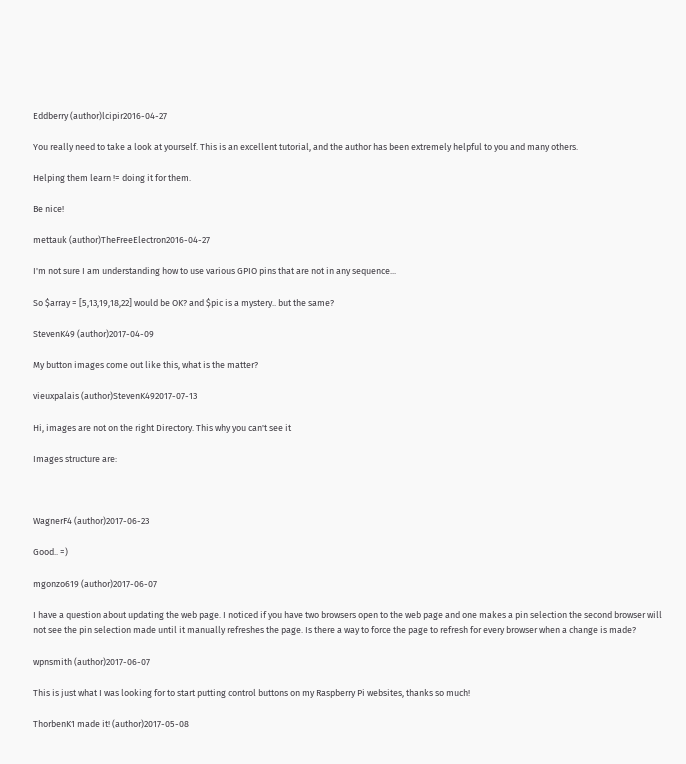Eddberry (author)lcipir2016-04-27

You really need to take a look at yourself. This is an excellent tutorial, and the author has been extremely helpful to you and many others.

Helping them learn != doing it for them.

Be nice!

mettauk (author)TheFreeElectron2016-04-27

I'm not sure I am understanding how to use various GPIO pins that are not in any sequence...

So $array = [5,13,19,18,22] would be OK? and $pic is a mystery.. but the same?

StevenK49 (author)2017-04-09

My button images come out like this, what is the matter?

vieuxpalais (author)StevenK492017-07-13

Hi, images are not on the right Directory. This why you can't see it

Images structure are:



WagnerF4 (author)2017-06-23

Good.. =)

mgonzo619 (author)2017-06-07

I have a question about updating the web page. I noticed if you have two browsers open to the web page and one makes a pin selection the second browser will not see the pin selection made until it manually refreshes the page. Is there a way to force the page to refresh for every browser when a change is made?

wpnsmith (author)2017-06-07

This is just what I was looking for to start putting control buttons on my Raspberry Pi websites, thanks so much!

ThorbenK1 made it! (author)2017-05-08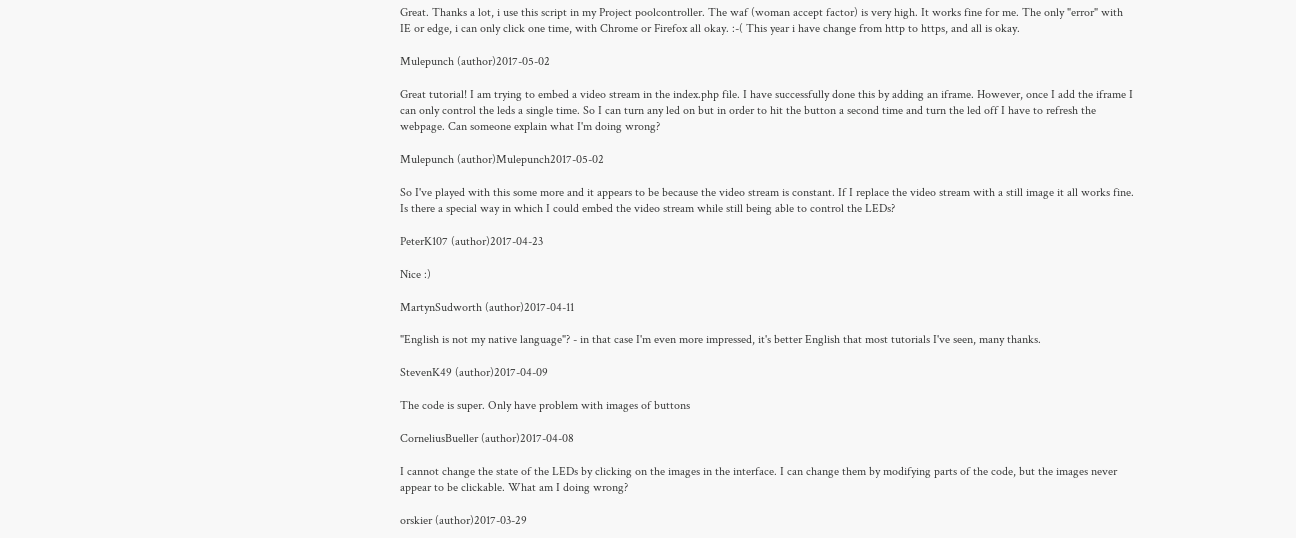Great. Thanks a lot, i use this script in my Project poolcontroller. The waf (woman accept factor) is very high. It works fine for me. The only "error" with IE or edge, i can only click one time, with Chrome or Firefox all okay. :-( This year i have change from http to https, and all is okay.

Mulepunch (author)2017-05-02

Great tutorial! I am trying to embed a video stream in the index.php file. I have successfully done this by adding an iframe. However, once I add the iframe I can only control the leds a single time. So I can turn any led on but in order to hit the button a second time and turn the led off I have to refresh the webpage. Can someone explain what I'm doing wrong?

Mulepunch (author)Mulepunch2017-05-02

So I've played with this some more and it appears to be because the video stream is constant. If I replace the video stream with a still image it all works fine. Is there a special way in which I could embed the video stream while still being able to control the LEDs?

PeterK107 (author)2017-04-23

Nice :)

MartynSudworth (author)2017-04-11

"English is not my native language"? - in that case I'm even more impressed, it's better English that most tutorials I've seen, many thanks.

StevenK49 (author)2017-04-09

The code is super. Only have problem with images of buttons

CorneliusBueller (author)2017-04-08

I cannot change the state of the LEDs by clicking on the images in the interface. I can change them by modifying parts of the code, but the images never appear to be clickable. What am I doing wrong?

orskier (author)2017-03-29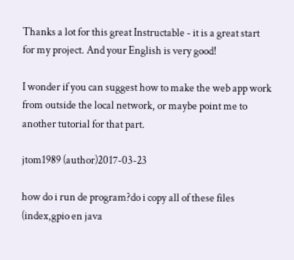Thanks a lot for this great Instructable - it is a great start for my project. And your English is very good!

I wonder if you can suggest how to make the web app work from outside the local network, or maybe point me to another tutorial for that part.

jtom1989 (author)2017-03-23

how do i run de program?do i copy all of these files (index,gpio en java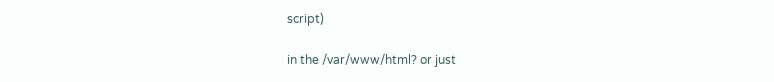script)

in the /var/www/html? or just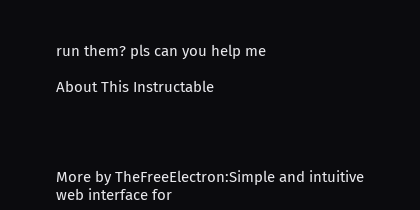run them? pls can you help me

About This Instructable




More by TheFreeElectron:Simple and intuitive web interface for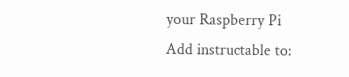your Raspberry Pi
Add instructable to: